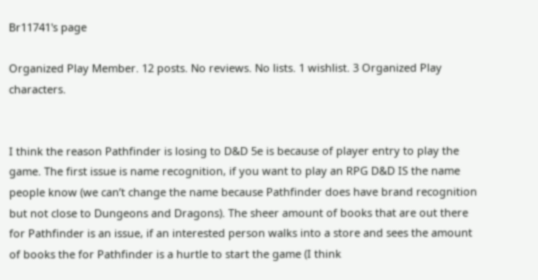Br11741's page

Organized Play Member. 12 posts. No reviews. No lists. 1 wishlist. 3 Organized Play characters.


I think the reason Pathfinder is losing to D&D 5e is because of player entry to play the game. The first issue is name recognition, if you want to play an RPG D&D IS the name people know (we can’t change the name because Pathfinder does have brand recognition but not close to Dungeons and Dragons). The sheer amount of books that are out there for Pathfinder is an issue, if an interested person walks into a store and sees the amount of books the for Pathfinder is a hurtle to start the game (I think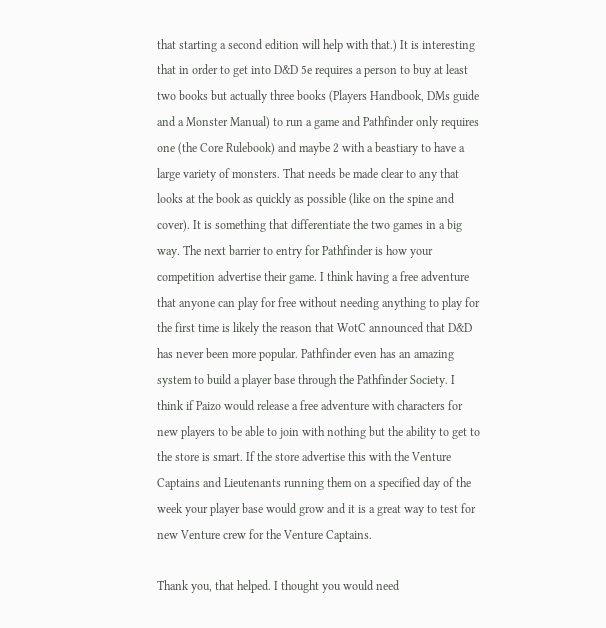that starting a second edition will help with that.) It is interesting that in order to get into D&D 5e requires a person to buy at least two books but actually three books (Players Handbook, DMs guide and a Monster Manual) to run a game and Pathfinder only requires one (the Core Rulebook) and maybe 2 with a beastiary to have a large variety of monsters. That needs be made clear to any that looks at the book as quickly as possible (like on the spine and cover). It is something that differentiate the two games in a big way. The next barrier to entry for Pathfinder is how your competition advertise their game. I think having a free adventure that anyone can play for free without needing anything to play for the first time is likely the reason that WotC announced that D&D has never been more popular. Pathfinder even has an amazing system to build a player base through the Pathfinder Society. I think if Paizo would release a free adventure with characters for new players to be able to join with nothing but the ability to get to the store is smart. If the store advertise this with the Venture Captains and Lieutenants running them on a specified day of the week your player base would grow and it is a great way to test for new Venture crew for the Venture Captains.

Thank you, that helped. I thought you would need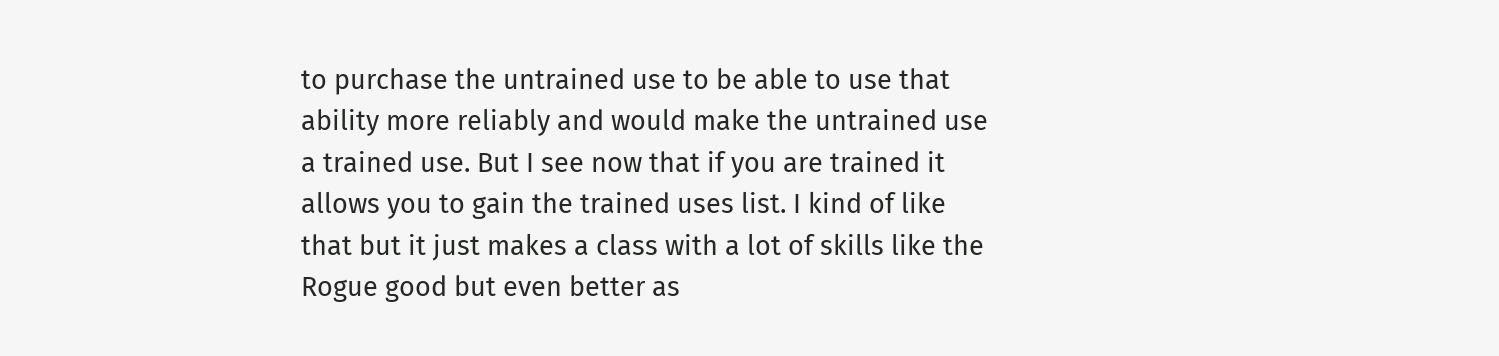to purchase the untrained use to be able to use that ability more reliably and would make the untrained use a trained use. But I see now that if you are trained it allows you to gain the trained uses list. I kind of like that but it just makes a class with a lot of skills like the Rogue good but even better as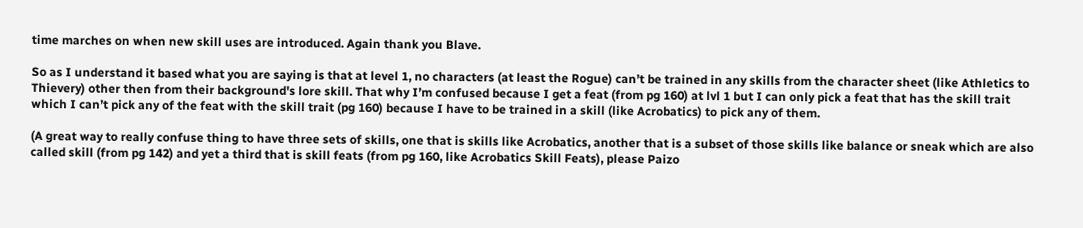time marches on when new skill uses are introduced. Again thank you Blave.

So as I understand it based what you are saying is that at level 1, no characters (at least the Rogue) can’t be trained in any skills from the character sheet (like Athletics to Thievery) other then from their background's lore skill. That why I’m confused because I get a feat (from pg 160) at lvl 1 but I can only pick a feat that has the skill trait which I can’t pick any of the feat with the skill trait (pg 160) because I have to be trained in a skill (like Acrobatics) to pick any of them.

(A great way to really confuse thing to have three sets of skills, one that is skills like Acrobatics, another that is a subset of those skills like balance or sneak which are also called skill (from pg 142) and yet a third that is skill feats (from pg 160, like Acrobatics Skill Feats), please Paizo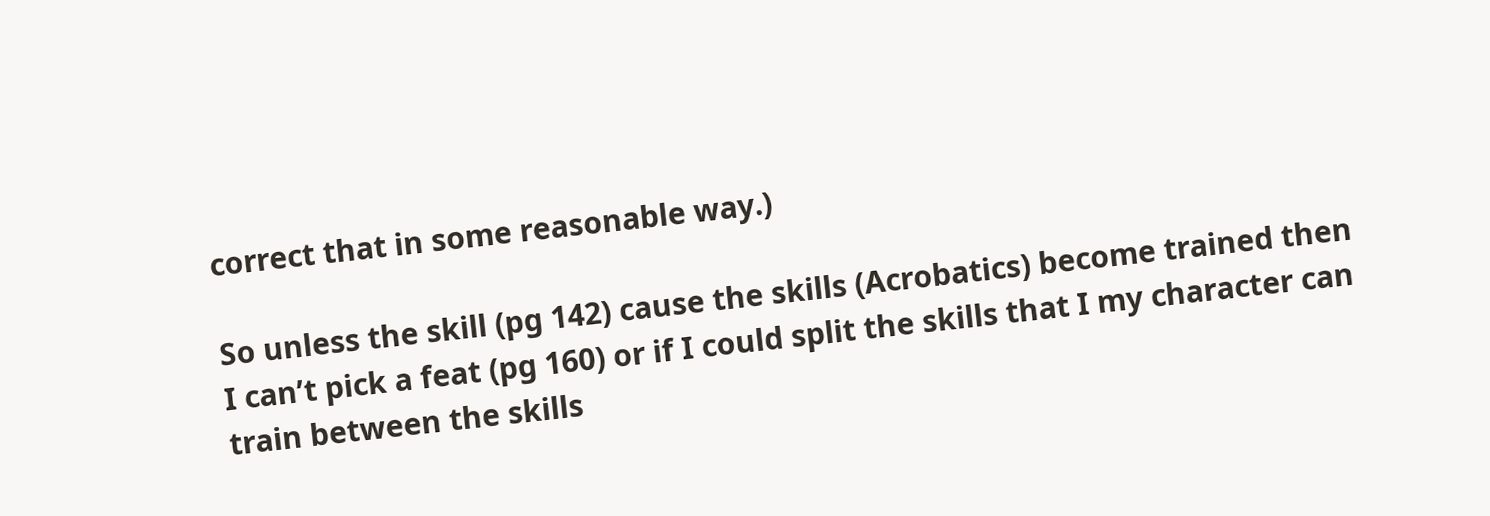correct that in some reasonable way.)

So unless the skill (pg 142) cause the skills (Acrobatics) become trained then I can’t pick a feat (pg 160) or if I could split the skills that I my character can train between the skills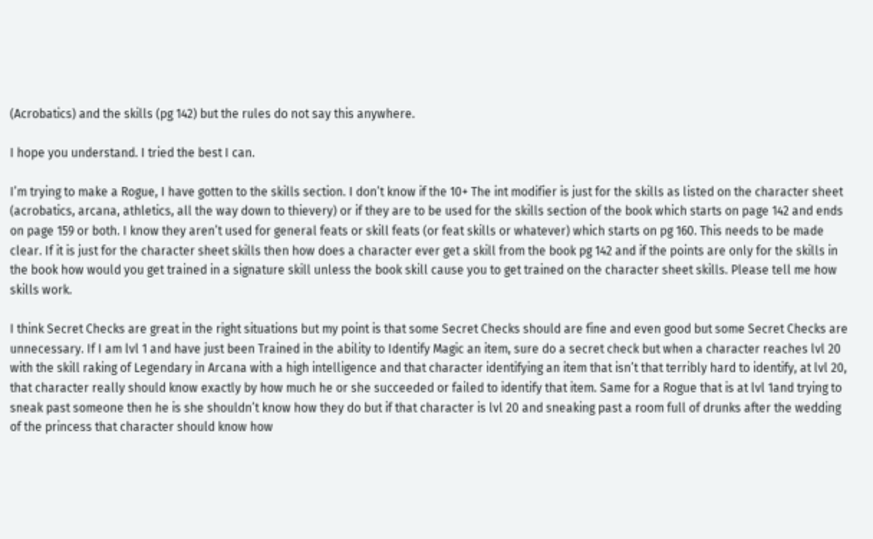(Acrobatics) and the skills (pg 142) but the rules do not say this anywhere.

I hope you understand. I tried the best I can.

I’m trying to make a Rogue, I have gotten to the skills section. I don’t know if the 10+ The int modifier is just for the skills as listed on the character sheet (acrobatics, arcana, athletics, all the way down to thievery) or if they are to be used for the skills section of the book which starts on page 142 and ends on page 159 or both. I know they aren’t used for general feats or skill feats (or feat skills or whatever) which starts on pg 160. This needs to be made clear. If it is just for the character sheet skills then how does a character ever get a skill from the book pg 142 and if the points are only for the skills in the book how would you get trained in a signature skill unless the book skill cause you to get trained on the character sheet skills. Please tell me how skills work.

I think Secret Checks are great in the right situations but my point is that some Secret Checks should are fine and even good but some Secret Checks are unnecessary. If I am lvl 1 and have just been Trained in the ability to Identify Magic an item, sure do a secret check but when a character reaches lvl 20 with the skill raking of Legendary in Arcana with a high intelligence and that character identifying an item that isn’t that terribly hard to identify, at lvl 20, that character really should know exactly by how much he or she succeeded or failed to identify that item. Same for a Rogue that is at lvl 1and trying to sneak past someone then he is she shouldn’t know how they do but if that character is lvl 20 and sneaking past a room full of drunks after the wedding of the princess that character should know how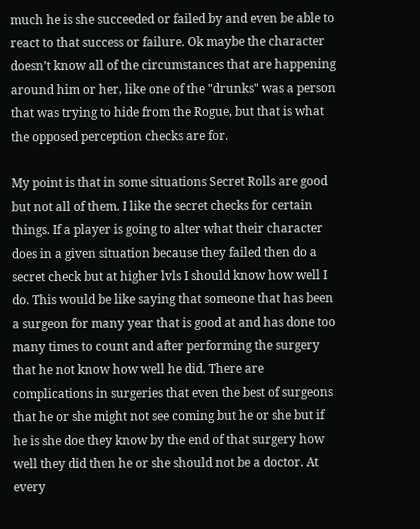much he is she succeeded or failed by and even be able to react to that success or failure. Ok maybe the character doesn’t know all of the circumstances that are happening around him or her, like one of the "drunks" was a person that was trying to hide from the Rogue, but that is what the opposed perception checks are for.

My point is that in some situations Secret Rolls are good but not all of them. I like the secret checks for certain things. If a player is going to alter what their character does in a given situation because they failed then do a secret check but at higher lvls I should know how well I do. This would be like saying that someone that has been a surgeon for many year that is good at and has done too many times to count and after performing the surgery that he not know how well he did. There are complications in surgeries that even the best of surgeons that he or she might not see coming but he or she but if he is she doe they know by the end of that surgery how well they did then he or she should not be a doctor. At every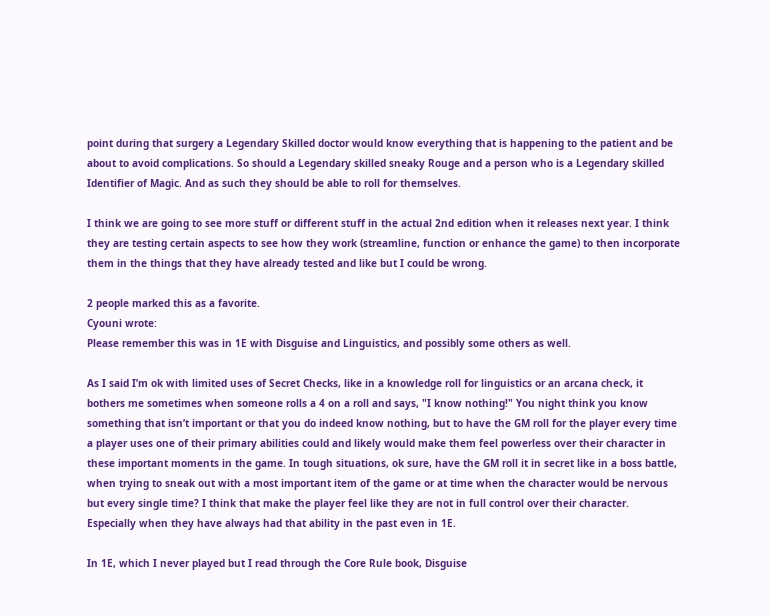point during that surgery a Legendary Skilled doctor would know everything that is happening to the patient and be about to avoid complications. So should a Legendary skilled sneaky Rouge and a person who is a Legendary skilled Identifier of Magic. And as such they should be able to roll for themselves.

I think we are going to see more stuff or different stuff in the actual 2nd edition when it releases next year. I think they are testing certain aspects to see how they work (streamline, function or enhance the game) to then incorporate them in the things that they have already tested and like but I could be wrong.

2 people marked this as a favorite.
Cyouni wrote:
Please remember this was in 1E with Disguise and Linguistics, and possibly some others as well.

As I said I’m ok with limited uses of Secret Checks, like in a knowledge roll for linguistics or an arcana check, it bothers me sometimes when someone rolls a 4 on a roll and says, "I know nothing!" You night think you know something that isn’t important or that you do indeed know nothing, but to have the GM roll for the player every time a player uses one of their primary abilities could and likely would make them feel powerless over their character in these important moments in the game. In tough situations, ok sure, have the GM roll it in secret like in a boss battle, when trying to sneak out with a most important item of the game or at time when the character would be nervous but every single time? I think that make the player feel like they are not in full control over their character. Especially when they have always had that ability in the past even in 1E.

In 1E, which I never played but I read through the Core Rule book, Disguise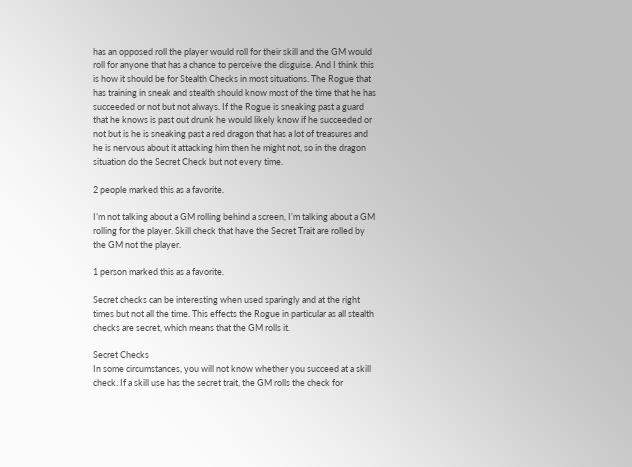has an opposed roll the player would roll for their skill and the GM would roll for anyone that has a chance to perceive the disguise. And I think this is how it should be for Stealth Checks in most situations. The Rogue that has training in sneak and stealth should know most of the time that he has succeeded or not but not always. If the Rogue is sneaking past a guard that he knows is past out drunk he would likely know if he succeeded or not but is he is sneaking past a red dragon that has a lot of treasures and he is nervous about it attacking him then he might not, so in the dragon situation do the Secret Check but not every time.

2 people marked this as a favorite.

I’m not talking about a GM rolling behind a screen, I’m talking about a GM rolling for the player. Skill check that have the Secret Trait are rolled by the GM not the player.

1 person marked this as a favorite.

Secret checks can be interesting when used sparingly and at the right times but not all the time. This effects the Rogue in particular as all stealth checks are secret, which means that the GM rolls it.

Secret Checks
In some circumstances, you will not know whether you succeed at a skill check. If a skill use has the secret trait, the GM rolls the check for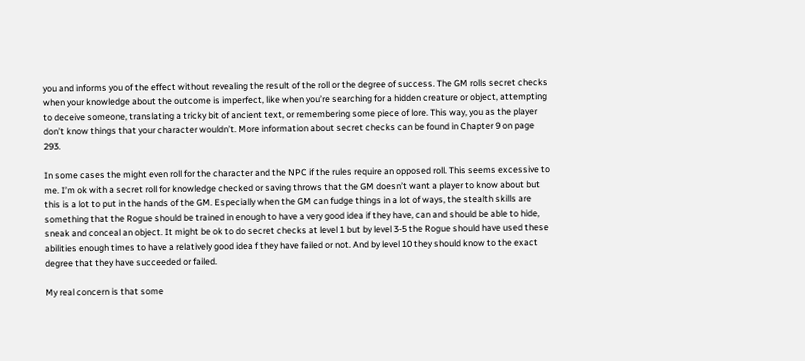you and informs you of the effect without revealing the result of the roll or the degree of success. The GM rolls secret checks when your knowledge about the outcome is imperfect, like when you’re searching for a hidden creature or object, attempting to deceive someone, translating a tricky bit of ancient text, or remembering some piece of lore. This way, you as the player don’t know things that your character wouldn’t. More information about secret checks can be found in Chapter 9 on page 293.

In some cases the might even roll for the character and the NPC if the rules require an opposed roll. This seems excessive to me. I’m ok with a secret roll for knowledge checked or saving throws that the GM doesn’t want a player to know about but this is a lot to put in the hands of the GM. Especially when the GM can fudge things in a lot of ways, the stealth skills are something that the Rogue should be trained in enough to have a very good idea if they have, can and should be able to hide, sneak and conceal an object. It might be ok to do secret checks at level 1 but by level 3-5 the Rogue should have used these abilities enough times to have a relatively good idea f they have failed or not. And by level 10 they should know to the exact degree that they have succeeded or failed.

My real concern is that some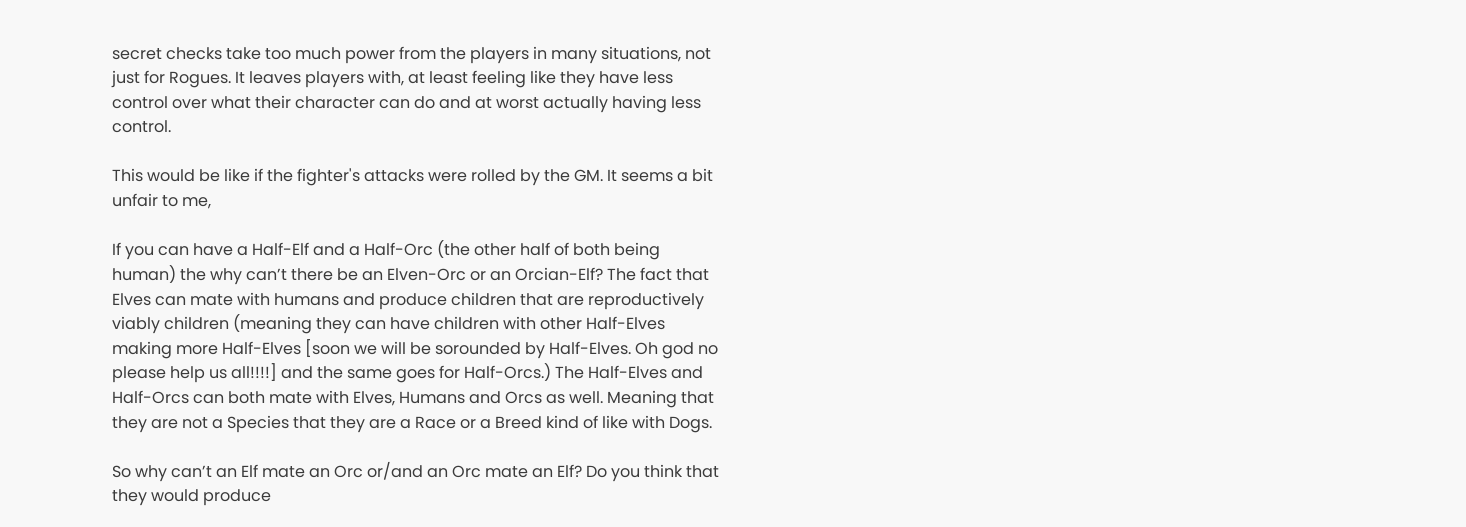secret checks take too much power from the players in many situations, not just for Rogues. It leaves players with, at least feeling like they have less control over what their character can do and at worst actually having less control.

This would be like if the fighter's attacks were rolled by the GM. It seems a bit unfair to me,

If you can have a Half-Elf and a Half-Orc (the other half of both being human) the why can’t there be an Elven-Orc or an Orcian-Elf? The fact that Elves can mate with humans and produce children that are reproductively viably children (meaning they can have children with other Half-Elves making more Half-Elves [soon we will be sorounded by Half-Elves. Oh god no please help us all!!!!] and the same goes for Half-Orcs.) The Half-Elves and Half-Orcs can both mate with Elves, Humans and Orcs as well. Meaning that they are not a Species that they are a Race or a Breed kind of like with Dogs.

So why can’t an Elf mate an Orc or/and an Orc mate an Elf? Do you think that they would produce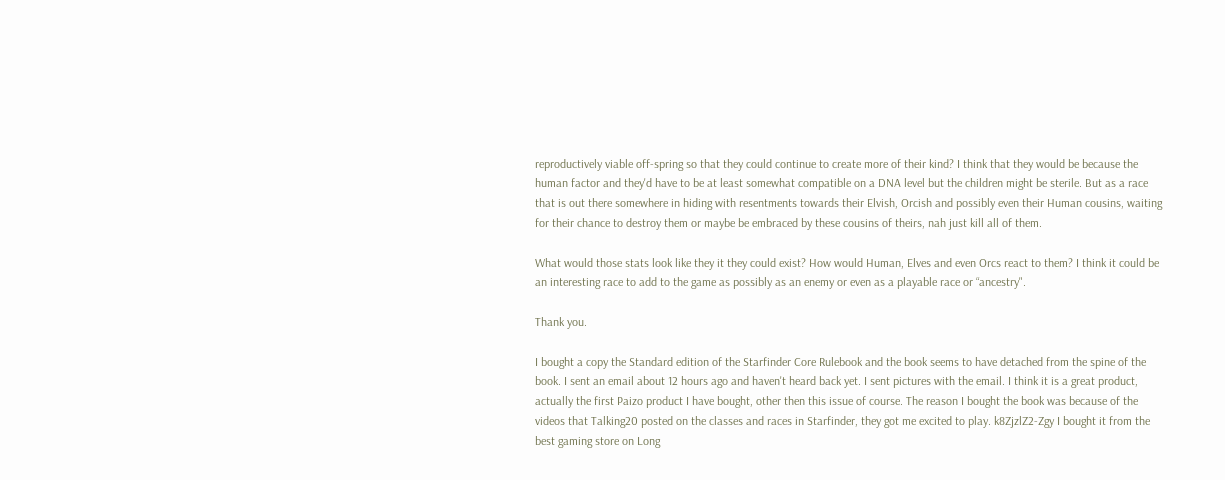reproductively viable off-spring so that they could continue to create more of their kind? I think that they would be because the human factor and they'd have to be at least somewhat compatible on a DNA level but the children might be sterile. But as a race that is out there somewhere in hiding with resentments towards their Elvish, Orcish and possibly even their Human cousins, waiting for their chance to destroy them or maybe be embraced by these cousins of theirs, nah just kill all of them.

What would those stats look like they it they could exist? How would Human, Elves and even Orcs react to them? I think it could be an interesting race to add to the game as possibly as an enemy or even as a playable race or “ancestry".

Thank you.

I bought a copy the Standard edition of the Starfinder Core Rulebook and the book seems to have detached from the spine of the book. I sent an email about 12 hours ago and haven't heard back yet. I sent pictures with the email. I think it is a great product, actually the first Paizo product I have bought, other then this issue of course. The reason I bought the book was because of the videos that Talking20 posted on the classes and races in Starfinder, they got me excited to play. k8ZjzlZ2-Zgy I bought it from the best gaming store on Long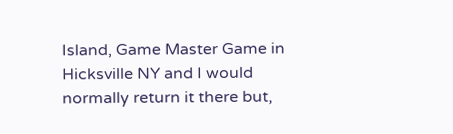Island, Game Master Game in Hicksville NY and I would normally return it there but,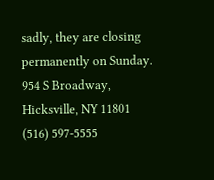sadly, they are closing permanently on Sunday. 954 S Broadway, Hicksville, NY 11801 (516) 597-5555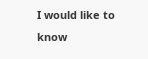I would like to know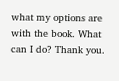what my options are with the book. What can I do? Thank you.